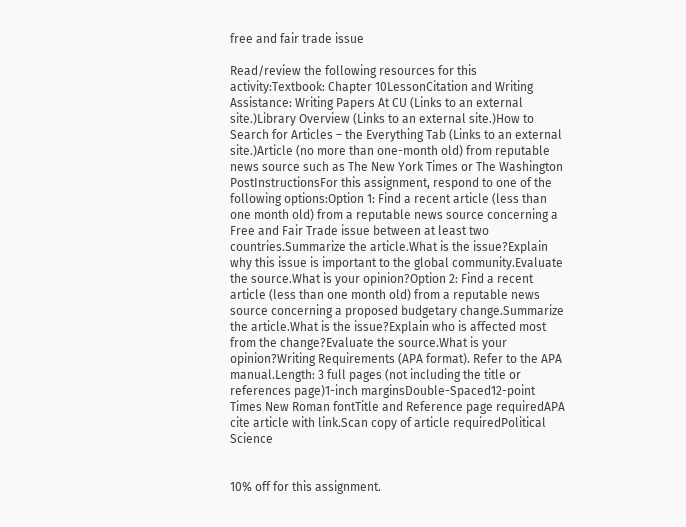free and fair trade issue

Read/review the following resources for this activity:Textbook: Chapter 10LessonCitation and Writing Assistance: Writing Papers At CU (Links to an external site.)Library Overview (Links to an external site.)How to Search for Articles – the Everything Tab (Links to an external site.)Article (no more than one-month old) from reputable news source such as The New York Times or The Washington PostInstructionsFor this assignment, respond to one of the following options:Option 1: Find a recent article (less than one month old) from a reputable news source concerning a Free and Fair Trade issue between at least two countries.Summarize the article.What is the issue?Explain why this issue is important to the global community.Evaluate the source.What is your opinion?Option 2: Find a recent article (less than one month old) from a reputable news source concerning a proposed budgetary change.Summarize the article.What is the issue?Explain who is affected most from the change?Evaluate the source.What is your opinion?Writing Requirements (APA format). Refer to the APA manual.Length: 3 full pages (not including the title or references page)1-inch marginsDouble-Spaced12-point Times New Roman fontTitle and Reference page requiredAPA cite article with link.Scan copy of article requiredPolitical Science


10% off for this assignment.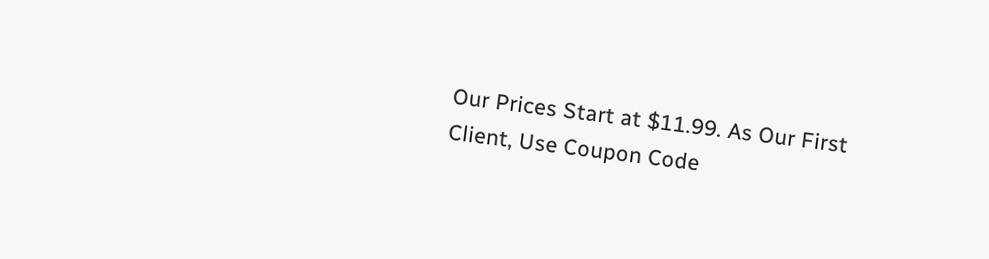Our Prices Start at $11.99. As Our First Client, Use Coupon Code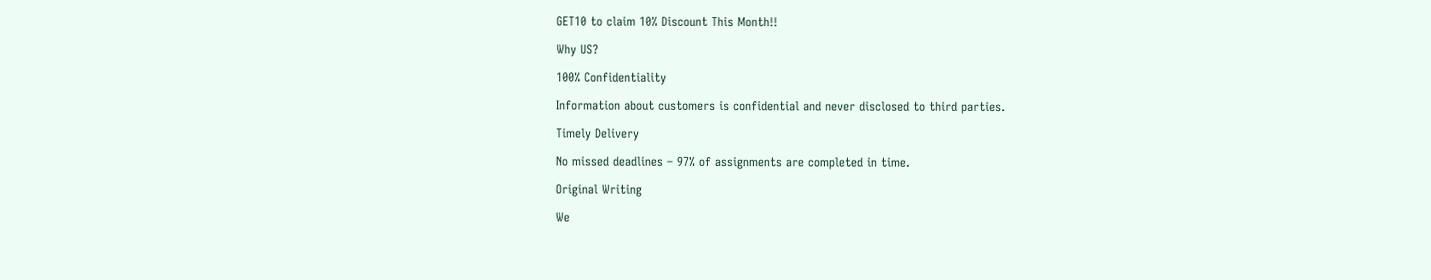GET10 to claim 10% Discount This Month!!

Why US?

100% Confidentiality

Information about customers is confidential and never disclosed to third parties.

Timely Delivery

No missed deadlines – 97% of assignments are completed in time.

Original Writing

We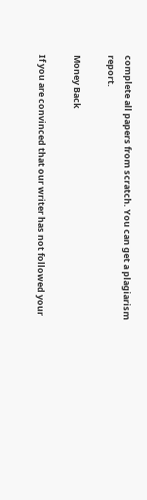complete all papers from scratch. You can get a plagiarism report.

Money Back

If you are convinced that our writer has not followed your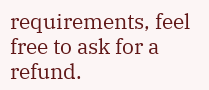requirements, feel free to ask for a refund.